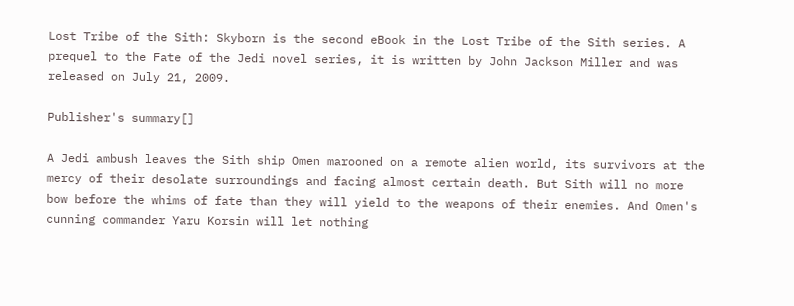Lost Tribe of the Sith: Skyborn is the second eBook in the Lost Tribe of the Sith series. A prequel to the Fate of the Jedi novel series, it is written by John Jackson Miller and was released on July 21, 2009.

Publisher's summary[]

A Jedi ambush leaves the Sith ship Omen marooned on a remote alien world, its survivors at the mercy of their desolate surroundings and facing almost certain death. But Sith will no more bow before the whims of fate than they will yield to the weapons of their enemies. And Omen's cunning commander Yaru Korsin will let nothing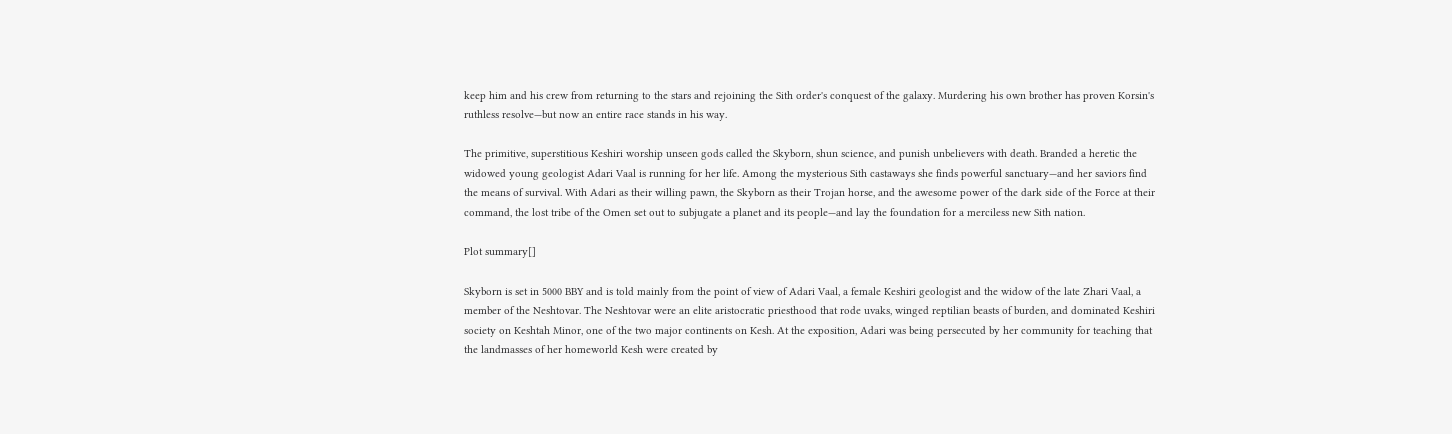keep him and his crew from returning to the stars and rejoining the Sith order's conquest of the galaxy. Murdering his own brother has proven Korsin's ruthless resolve—but now an entire race stands in his way.

The primitive, superstitious Keshiri worship unseen gods called the Skyborn, shun science, and punish unbelievers with death. Branded a heretic the widowed young geologist Adari Vaal is running for her life. Among the mysterious Sith castaways she finds powerful sanctuary—and her saviors find the means of survival. With Adari as their willing pawn, the Skyborn as their Trojan horse, and the awesome power of the dark side of the Force at their command, the lost tribe of the Omen set out to subjugate a planet and its people—and lay the foundation for a merciless new Sith nation.

Plot summary[]

Skyborn is set in 5000 BBY and is told mainly from the point of view of Adari Vaal, a female Keshiri geologist and the widow of the late Zhari Vaal, a member of the Neshtovar. The Neshtovar were an elite aristocratic priesthood that rode uvaks, winged reptilian beasts of burden, and dominated Keshiri society on Keshtah Minor, one of the two major continents on Kesh. At the exposition, Adari was being persecuted by her community for teaching that the landmasses of her homeworld Kesh were created by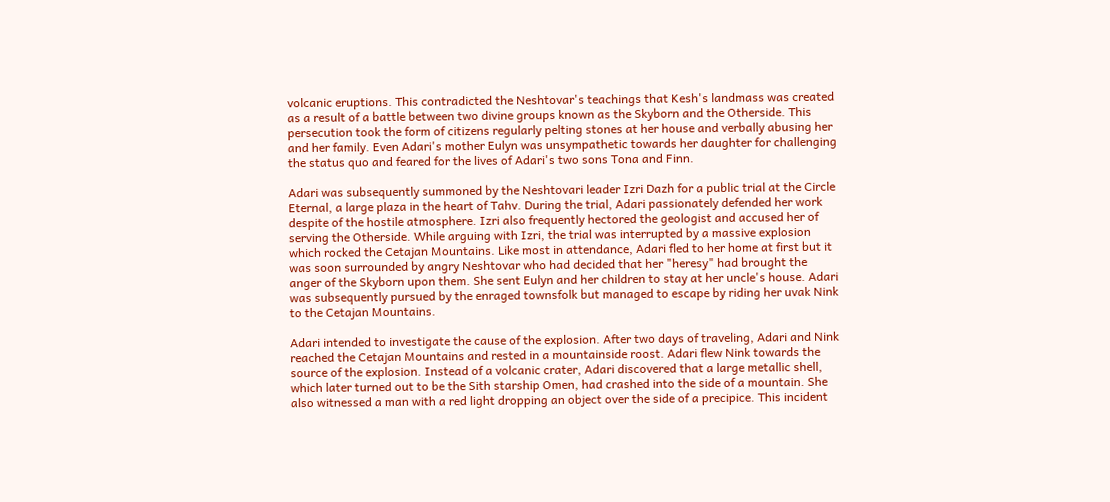volcanic eruptions. This contradicted the Neshtovar's teachings that Kesh's landmass was created as a result of a battle between two divine groups known as the Skyborn and the Otherside. This persecution took the form of citizens regularly pelting stones at her house and verbally abusing her and her family. Even Adari's mother Eulyn was unsympathetic towards her daughter for challenging the status quo and feared for the lives of Adari's two sons Tona and Finn.

Adari was subsequently summoned by the Neshtovari leader Izri Dazh for a public trial at the Circle Eternal, a large plaza in the heart of Tahv. During the trial, Adari passionately defended her work despite of the hostile atmosphere. Izri also frequently hectored the geologist and accused her of serving the Otherside. While arguing with Izri, the trial was interrupted by a massive explosion which rocked the Cetajan Mountains. Like most in attendance, Adari fled to her home at first but it was soon surrounded by angry Neshtovar who had decided that her "heresy" had brought the anger of the Skyborn upon them. She sent Eulyn and her children to stay at her uncle's house. Adari was subsequently pursued by the enraged townsfolk but managed to escape by riding her uvak Nink to the Cetajan Mountains.

Adari intended to investigate the cause of the explosion. After two days of traveling, Adari and Nink reached the Cetajan Mountains and rested in a mountainside roost. Adari flew Nink towards the source of the explosion. Instead of a volcanic crater, Adari discovered that a large metallic shell, which later turned out to be the Sith starship Omen, had crashed into the side of a mountain. She also witnessed a man with a red light dropping an object over the side of a precipice. This incident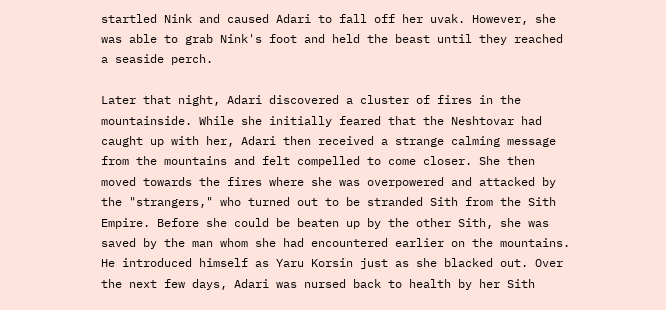startled Nink and caused Adari to fall off her uvak. However, she was able to grab Nink's foot and held the beast until they reached a seaside perch.

Later that night, Adari discovered a cluster of fires in the mountainside. While she initially feared that the Neshtovar had caught up with her, Adari then received a strange calming message from the mountains and felt compelled to come closer. She then moved towards the fires where she was overpowered and attacked by the "strangers," who turned out to be stranded Sith from the Sith Empire. Before she could be beaten up by the other Sith, she was saved by the man whom she had encountered earlier on the mountains. He introduced himself as Yaru Korsin just as she blacked out. Over the next few days, Adari was nursed back to health by her Sith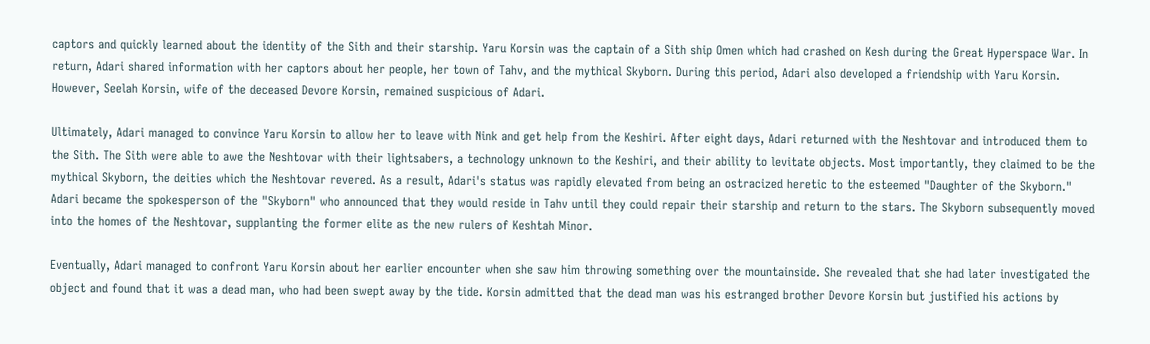captors and quickly learned about the identity of the Sith and their starship. Yaru Korsin was the captain of a Sith ship Omen which had crashed on Kesh during the Great Hyperspace War. In return, Adari shared information with her captors about her people, her town of Tahv, and the mythical Skyborn. During this period, Adari also developed a friendship with Yaru Korsin. However, Seelah Korsin, wife of the deceased Devore Korsin, remained suspicious of Adari.

Ultimately, Adari managed to convince Yaru Korsin to allow her to leave with Nink and get help from the Keshiri. After eight days, Adari returned with the Neshtovar and introduced them to the Sith. The Sith were able to awe the Neshtovar with their lightsabers, a technology unknown to the Keshiri, and their ability to levitate objects. Most importantly, they claimed to be the mythical Skyborn, the deities which the Neshtovar revered. As a result, Adari's status was rapidly elevated from being an ostracized heretic to the esteemed "Daughter of the Skyborn." Adari became the spokesperson of the "Skyborn" who announced that they would reside in Tahv until they could repair their starship and return to the stars. The Skyborn subsequently moved into the homes of the Neshtovar, supplanting the former elite as the new rulers of Keshtah Minor.

Eventually, Adari managed to confront Yaru Korsin about her earlier encounter when she saw him throwing something over the mountainside. She revealed that she had later investigated the object and found that it was a dead man, who had been swept away by the tide. Korsin admitted that the dead man was his estranged brother Devore Korsin but justified his actions by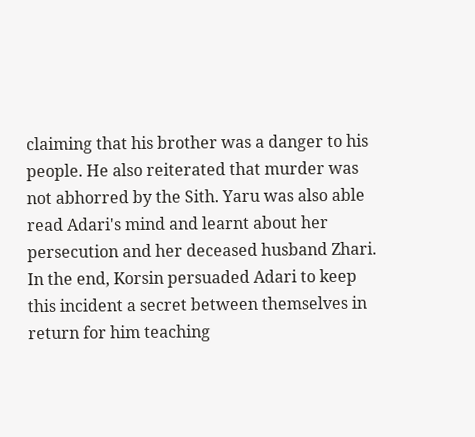claiming that his brother was a danger to his people. He also reiterated that murder was not abhorred by the Sith. Yaru was also able read Adari's mind and learnt about her persecution and her deceased husband Zhari. In the end, Korsin persuaded Adari to keep this incident a secret between themselves in return for him teaching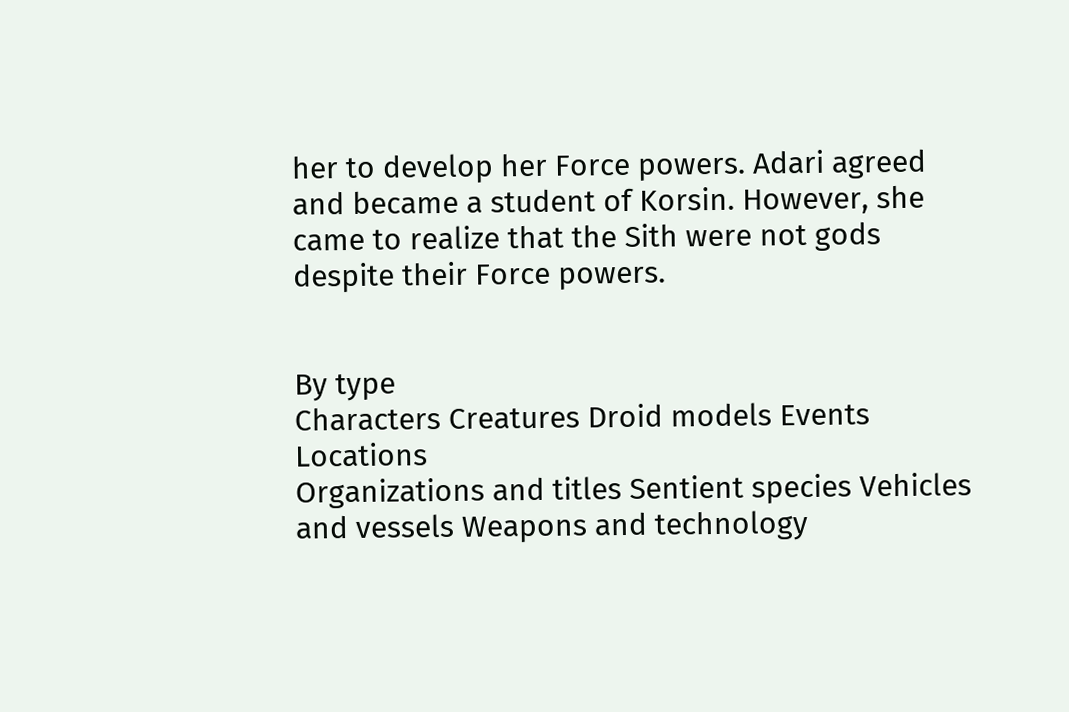her to develop her Force powers. Adari agreed and became a student of Korsin. However, she came to realize that the Sith were not gods despite their Force powers.


By type
Characters Creatures Droid models Events Locations
Organizations and titles Sentient species Vehicles and vessels Weapons and technology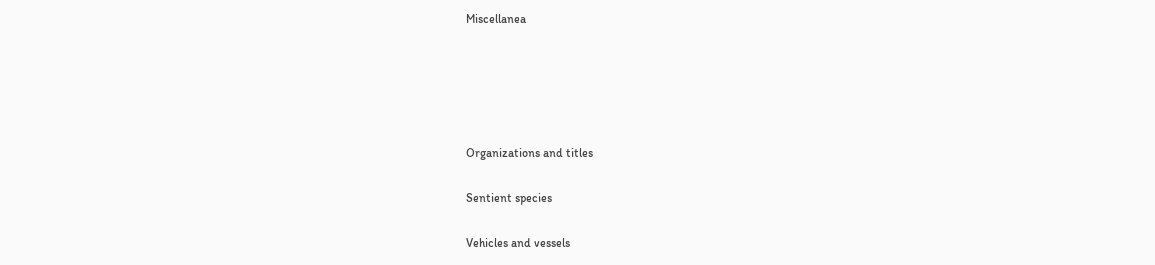Miscellanea





Organizations and titles

Sentient species

Vehicles and vessels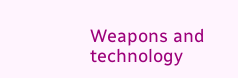Weapons and technology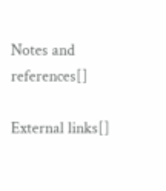Notes and references[]

External links[]